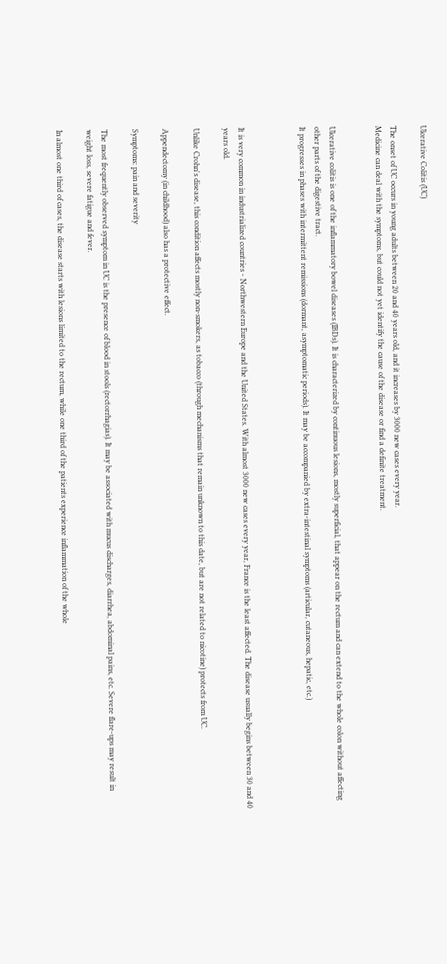Ulcerative Colitis (UC)

The onset of UC occurs in young adults between 20 and 40 years old, and it increases by 3000 new cases every year.
Medicine can deal with the symptoms, but could not yet identify the cause of the disease or find a definite treatment.


Ulcerative colitis is one of the inflammatory bowel diseases (IBDs). It is characterized by continuous lesions, mostly superficial, that appear on the rectum and can extend to the whole colon without affecting other parts of the digestive tract.
It progresses in phases with intermittent remissions (dormant, asymptomatic periods). It may be accompanied by extra-intestinal symptoms (articular, cutaneous, hepatic, etc.)



It is very common in industrialized countries - Northwestern Europe and the United States. With almost 3000 new cases every year, France is the least affected. The disease usually begins between 30 and 40 years old.

Unlike Crohn's disease, this condition affects mostly non-smokers, as tobacco (through mechanisms that remain unknown to this date, but are not related to nicotine) protects from UC.

Appendectomy (in childhood) also has a protective effect.

Symptoms: pain and severity

The most frequently observed symptom in UC is the presence of blood in stools (rectorrhagias). It may be associated with mucus discharges, diarrhea, abdominal pains, etc. Severe flare-ups may result in weight loss, severe fatigue and fever.

In almost one third of cases, the disease starts with lesions limited to the rectum, while one third of the patients experience inflammation of the whole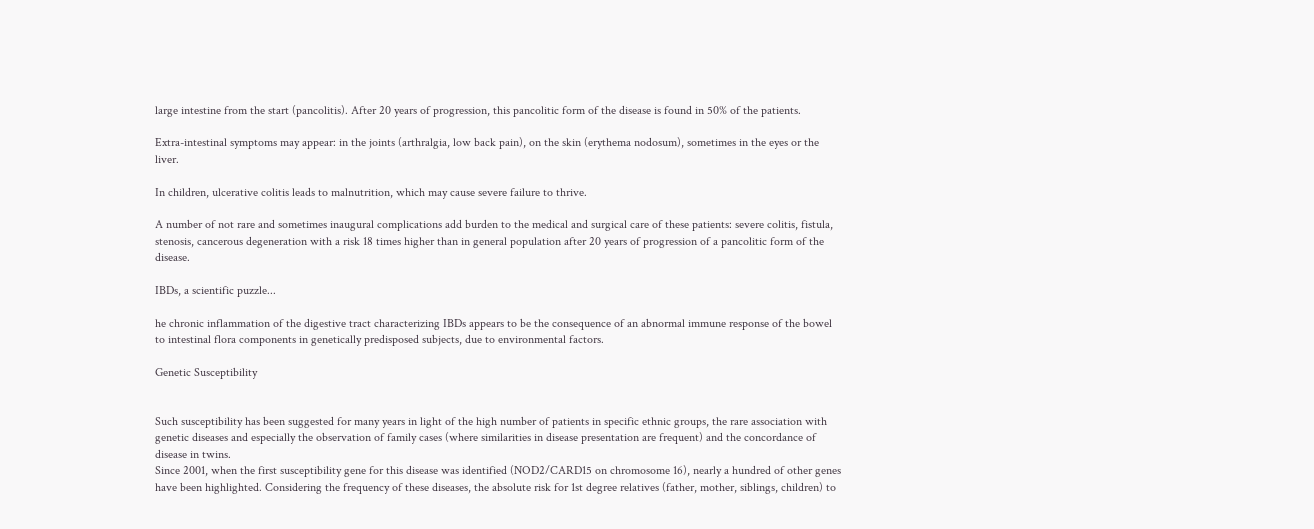large intestine from the start (pancolitis). After 20 years of progression, this pancolitic form of the disease is found in 50% of the patients.

Extra-intestinal symptoms may appear: in the joints (arthralgia, low back pain), on the skin (erythema nodosum), sometimes in the eyes or the liver.

In children, ulcerative colitis leads to malnutrition, which may cause severe failure to thrive.

A number of not rare and sometimes inaugural complications add burden to the medical and surgical care of these patients: severe colitis, fistula, stenosis, cancerous degeneration with a risk 18 times higher than in general population after 20 years of progression of a pancolitic form of the disease.

IBDs, a scientific puzzle...

he chronic inflammation of the digestive tract characterizing IBDs appears to be the consequence of an abnormal immune response of the bowel to intestinal flora components in genetically predisposed subjects, due to environmental factors.

Genetic Susceptibility


Such susceptibility has been suggested for many years in light of the high number of patients in specific ethnic groups, the rare association with genetic diseases and especially the observation of family cases (where similarities in disease presentation are frequent) and the concordance of disease in twins.
Since 2001, when the first susceptibility gene for this disease was identified (NOD2/CARD15 on chromosome 16), nearly a hundred of other genes have been highlighted. Considering the frequency of these diseases, the absolute risk for 1st degree relatives (father, mother, siblings, children) to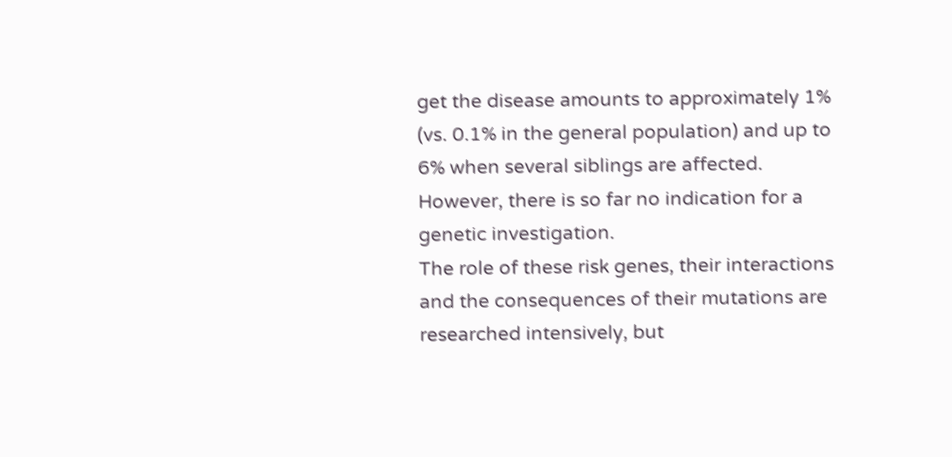get the disease amounts to approximately 1% (vs. 0.1% in the general population) and up to 6% when several siblings are affected. However, there is so far no indication for a genetic investigation.
The role of these risk genes, their interactions and the consequences of their mutations are researched intensively, but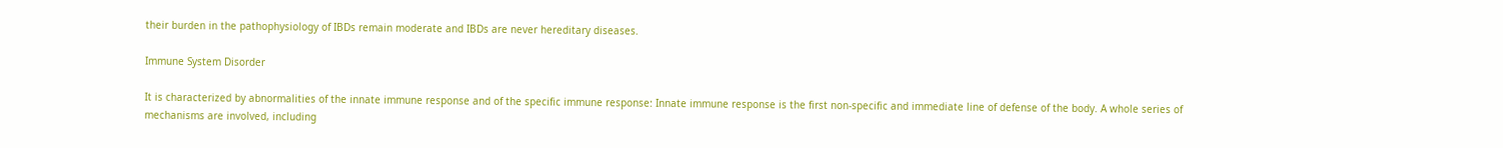their burden in the pathophysiology of IBDs remain moderate and IBDs are never hereditary diseases.

Immune System Disorder

It is characterized by abnormalities of the innate immune response and of the specific immune response: Innate immune response is the first non-specific and immediate line of defense of the body. A whole series of mechanisms are involved, including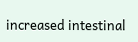increased intestinal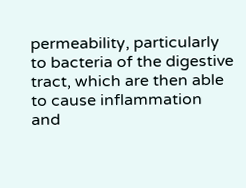permeability, particularly to bacteria of the digestive tract, which are then able to cause inflammation and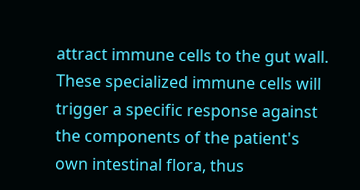attract immune cells to the gut wall.
These specialized immune cells will trigger a specific response against the components of the patient's own intestinal flora, thus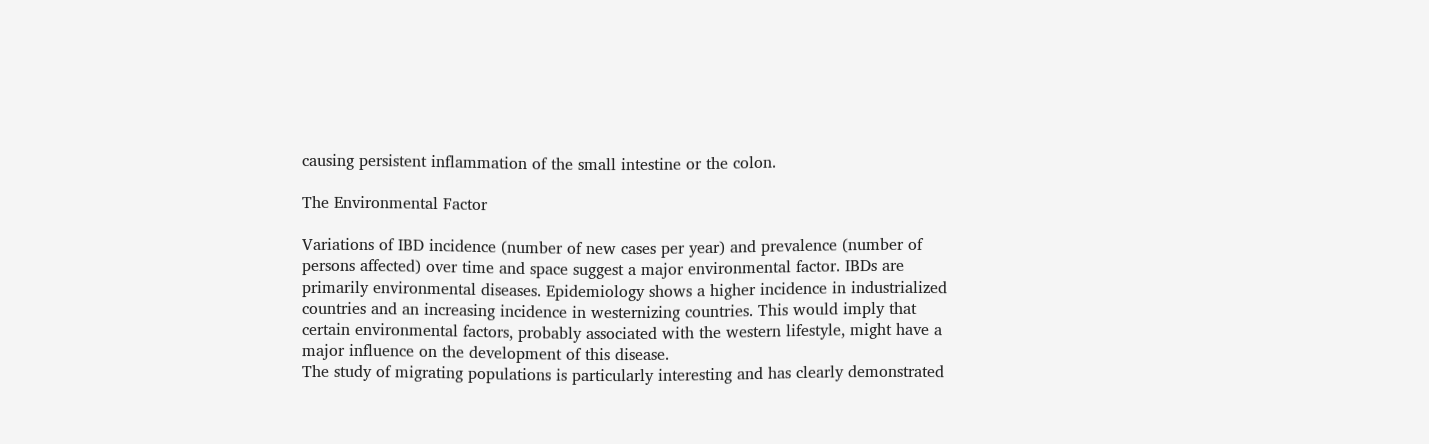causing persistent inflammation of the small intestine or the colon.

The Environmental Factor

Variations of IBD incidence (number of new cases per year) and prevalence (number of persons affected) over time and space suggest a major environmental factor. IBDs are primarily environmental diseases. Epidemiology shows a higher incidence in industrialized countries and an increasing incidence in westernizing countries. This would imply that certain environmental factors, probably associated with the western lifestyle, might have a major influence on the development of this disease.
The study of migrating populations is particularly interesting and has clearly demonstrated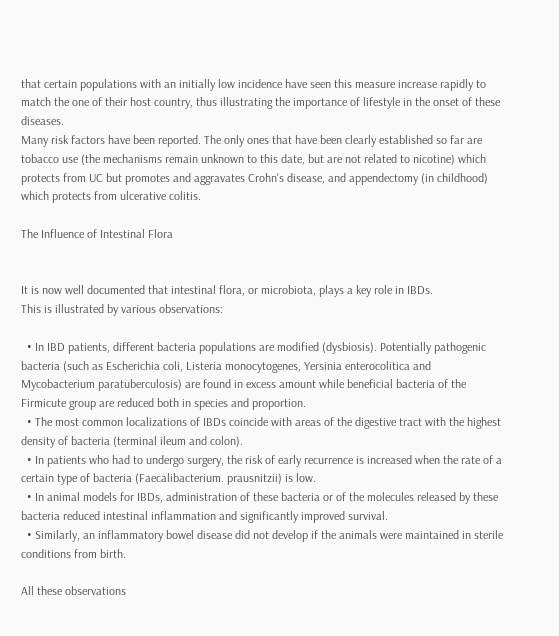that certain populations with an initially low incidence have seen this measure increase rapidly to match the one of their host country, thus illustrating the importance of lifestyle in the onset of these diseases.
Many risk factors have been reported. The only ones that have been clearly established so far are tobacco use (the mechanisms remain unknown to this date, but are not related to nicotine) which protects from UC but promotes and aggravates Crohn's disease, and appendectomy (in childhood) which protects from ulcerative colitis.

The Influence of Intestinal Flora


It is now well documented that intestinal flora, or microbiota, plays a key role in IBDs.
This is illustrated by various observations:

  • In IBD patients, different bacteria populations are modified (dysbiosis). Potentially pathogenic bacteria (such as Escherichia coli, Listeria monocytogenes, Yersinia enterocolitica and Mycobacterium paratuberculosis) are found in excess amount while beneficial bacteria of the Firmicute group are reduced both in species and proportion.
  • The most common localizations of IBDs coincide with areas of the digestive tract with the highest density of bacteria (terminal ileum and colon).
  • In patients who had to undergo surgery, the risk of early recurrence is increased when the rate of a certain type of bacteria (Faecalibacterium. prausnitzii) is low.
  • In animal models for IBDs, administration of these bacteria or of the molecules released by these bacteria reduced intestinal inflammation and significantly improved survival.
  • Similarly, an inflammatory bowel disease did not develop if the animals were maintained in sterile conditions from birth.

All these observations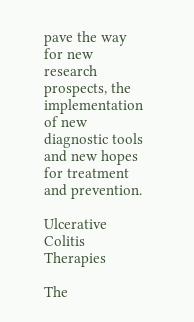pave the way for new research prospects, the implementation of new diagnostic tools and new hopes for treatment and prevention.

Ulcerative Colitis Therapies

The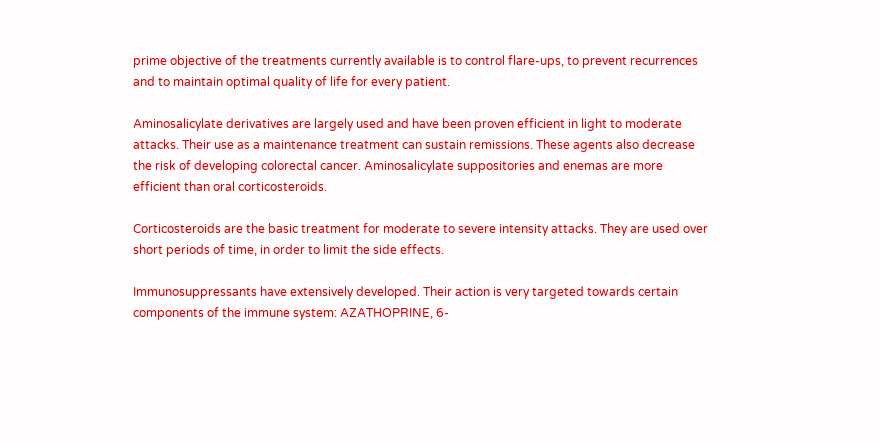prime objective of the treatments currently available is to control flare-ups, to prevent recurrences and to maintain optimal quality of life for every patient.

Aminosalicylate derivatives are largely used and have been proven efficient in light to moderate attacks. Their use as a maintenance treatment can sustain remissions. These agents also decrease the risk of developing colorectal cancer. Aminosalicylate suppositories and enemas are more efficient than oral corticosteroids.

Corticosteroids are the basic treatment for moderate to severe intensity attacks. They are used over short periods of time, in order to limit the side effects.

Immunosuppressants have extensively developed. Their action is very targeted towards certain components of the immune system: AZATHOPRINE, 6-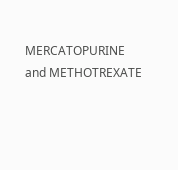MERCATOPURINE and METHOTREXATE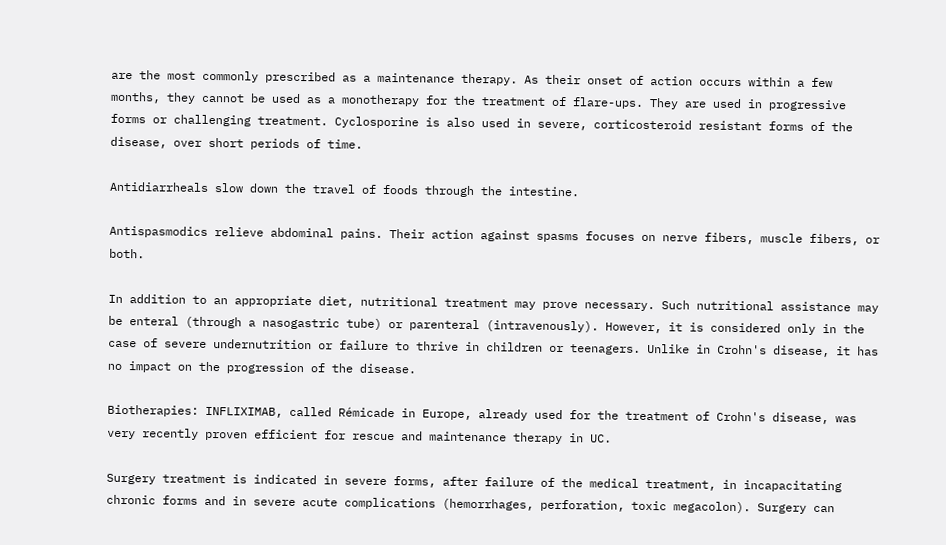are the most commonly prescribed as a maintenance therapy. As their onset of action occurs within a few months, they cannot be used as a monotherapy for the treatment of flare-ups. They are used in progressive forms or challenging treatment. Cyclosporine is also used in severe, corticosteroid resistant forms of the disease, over short periods of time.

Antidiarrheals slow down the travel of foods through the intestine.

Antispasmodics relieve abdominal pains. Their action against spasms focuses on nerve fibers, muscle fibers, or both.

In addition to an appropriate diet, nutritional treatment may prove necessary. Such nutritional assistance may be enteral (through a nasogastric tube) or parenteral (intravenously). However, it is considered only in the case of severe undernutrition or failure to thrive in children or teenagers. Unlike in Crohn's disease, it has no impact on the progression of the disease.

Biotherapies: INFLIXIMAB, called Rémicade in Europe, already used for the treatment of Crohn's disease, was very recently proven efficient for rescue and maintenance therapy in UC.

Surgery treatment is indicated in severe forms, after failure of the medical treatment, in incapacitating chronic forms and in severe acute complications (hemorrhages, perforation, toxic megacolon). Surgery can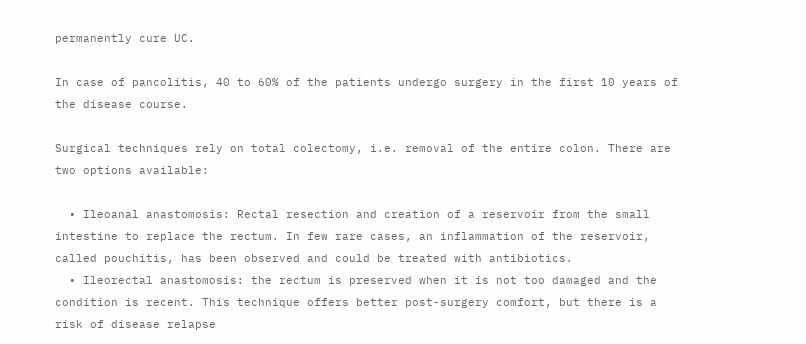permanently cure UC.

In case of pancolitis, 40 to 60% of the patients undergo surgery in the first 10 years of the disease course.

Surgical techniques rely on total colectomy, i.e. removal of the entire colon. There are two options available:

  • Ileoanal anastomosis: Rectal resection and creation of a reservoir from the small intestine to replace the rectum. In few rare cases, an inflammation of the reservoir, called pouchitis, has been observed and could be treated with antibiotics.
  • Ileorectal anastomosis: the rectum is preserved when it is not too damaged and the condition is recent. This technique offers better post-surgery comfort, but there is a risk of disease relapse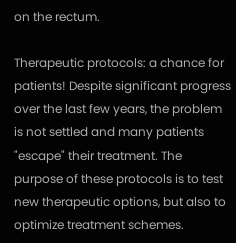on the rectum.

Therapeutic protocols: a chance for patients! Despite significant progress over the last few years, the problem is not settled and many patients "escape" their treatment. The purpose of these protocols is to test new therapeutic options, but also to optimize treatment schemes.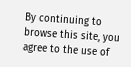By continuing to browse this site, you agree to the use of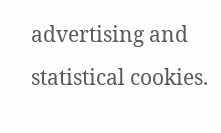advertising and statistical cookies.